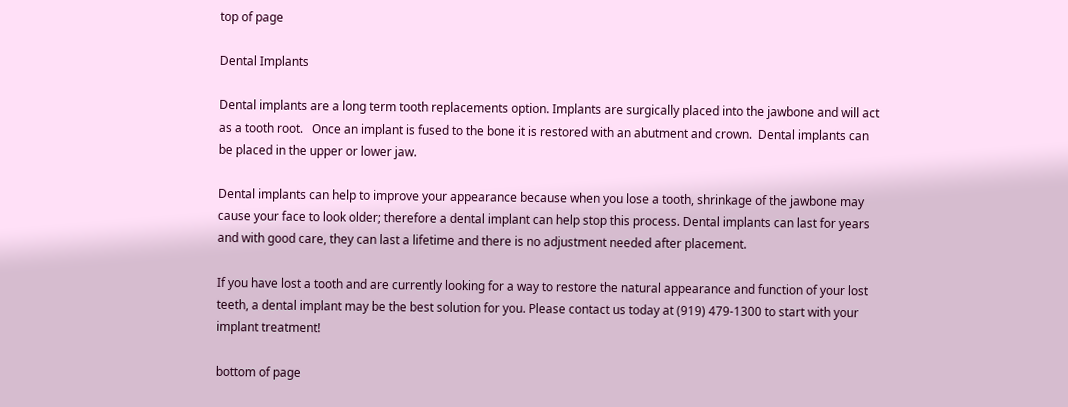top of page

Dental Implants

Dental implants are a long term tooth replacements option. Implants are surgically placed into the jawbone and will act as a tooth root.   Once an implant is fused to the bone it is restored with an abutment and crown.  Dental implants can be placed in the upper or lower jaw.

Dental implants can help to improve your appearance because when you lose a tooth, shrinkage of the jawbone may cause your face to look older; therefore a dental implant can help stop this process. Dental implants can last for years and with good care, they can last a lifetime and there is no adjustment needed after placement.

If you have lost a tooth and are currently looking for a way to restore the natural appearance and function of your lost teeth, a dental implant may be the best solution for you. Please contact us today at (919) 479-1300 to start with your implant treatment!

bottom of page